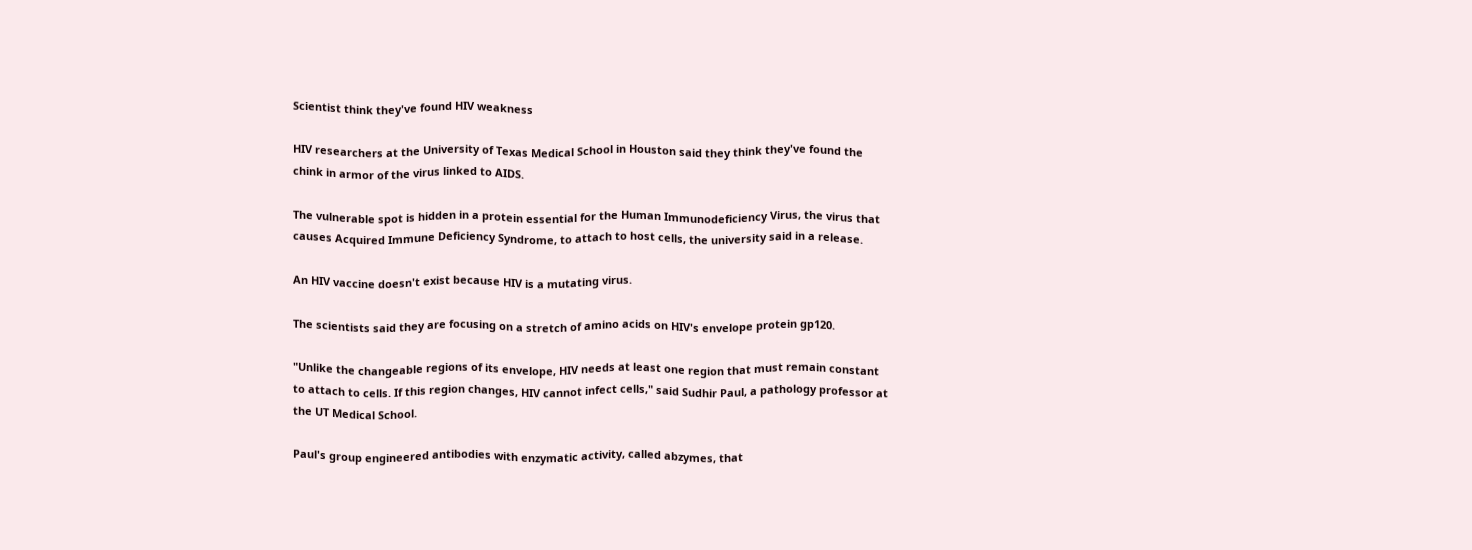Scientist think they've found HIV weakness

HIV researchers at the University of Texas Medical School in Houston said they think they've found the chink in armor of the virus linked to AIDS.

The vulnerable spot is hidden in a protein essential for the Human Immunodeficiency Virus, the virus that causes Acquired Immune Deficiency Syndrome, to attach to host cells, the university said in a release.

An HIV vaccine doesn't exist because HIV is a mutating virus.

The scientists said they are focusing on a stretch of amino acids on HIV's envelope protein gp120.

"Unlike the changeable regions of its envelope, HIV needs at least one region that must remain constant to attach to cells. If this region changes, HIV cannot infect cells," said Sudhir Paul, a pathology professor at the UT Medical School.

Paul's group engineered antibodies with enzymatic activity, called abzymes, that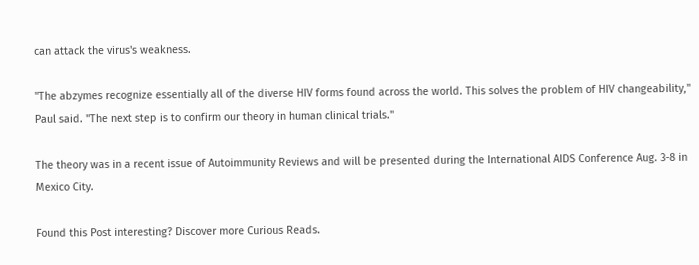can attack the virus's weakness.

"The abzymes recognize essentially all of the diverse HIV forms found across the world. This solves the problem of HIV changeability," Paul said. "The next step is to confirm our theory in human clinical trials."

The theory was in a recent issue of Autoimmunity Reviews and will be presented during the International AIDS Conference Aug. 3-8 in Mexico City.

Found this Post interesting? Discover more Curious Reads.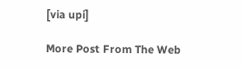[via upi]

More Post From The Web